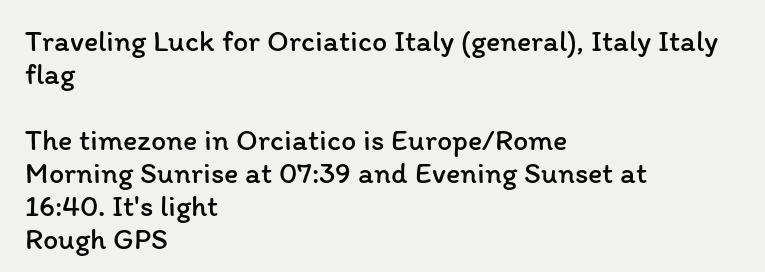Traveling Luck for Orciatico Italy (general), Italy Italy flag

The timezone in Orciatico is Europe/Rome
Morning Sunrise at 07:39 and Evening Sunset at 16:40. It's light
Rough GPS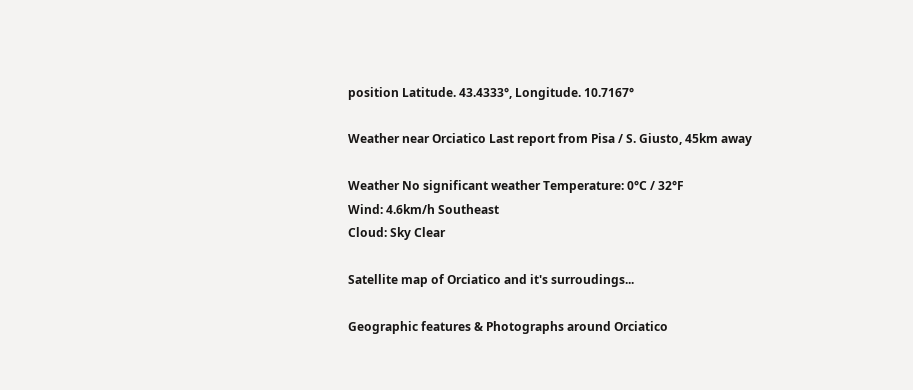position Latitude. 43.4333°, Longitude. 10.7167°

Weather near Orciatico Last report from Pisa / S. Giusto, 45km away

Weather No significant weather Temperature: 0°C / 32°F
Wind: 4.6km/h Southeast
Cloud: Sky Clear

Satellite map of Orciatico and it's surroudings...

Geographic features & Photographs around Orciatico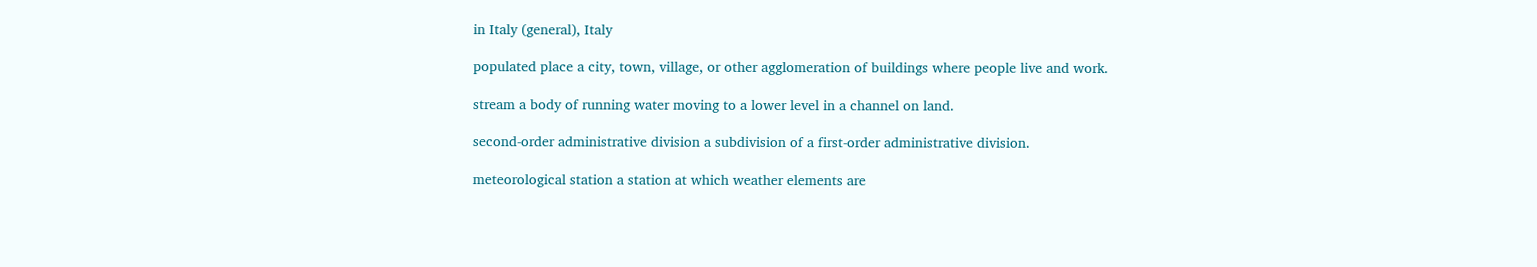in Italy (general), Italy

populated place a city, town, village, or other agglomeration of buildings where people live and work.

stream a body of running water moving to a lower level in a channel on land.

second-order administrative division a subdivision of a first-order administrative division.

meteorological station a station at which weather elements are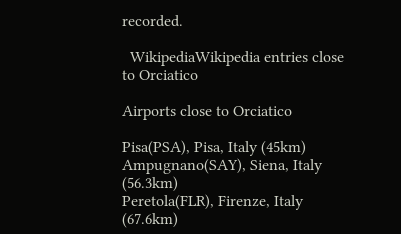recorded.

  WikipediaWikipedia entries close to Orciatico

Airports close to Orciatico

Pisa(PSA), Pisa, Italy (45km)
Ampugnano(SAY), Siena, Italy (56.3km)
Peretola(FLR), Firenze, Italy (67.6km)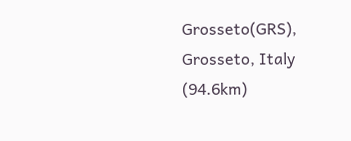Grosseto(GRS), Grosseto, Italy (94.6km)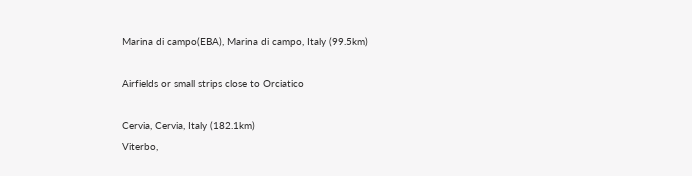Marina di campo(EBA), Marina di campo, Italy (99.5km)

Airfields or small strips close to Orciatico

Cervia, Cervia, Italy (182.1km)
Viterbo,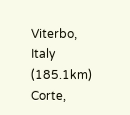Viterbo, Italy (185.1km)
Corte,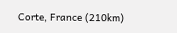Corte, France (210km)